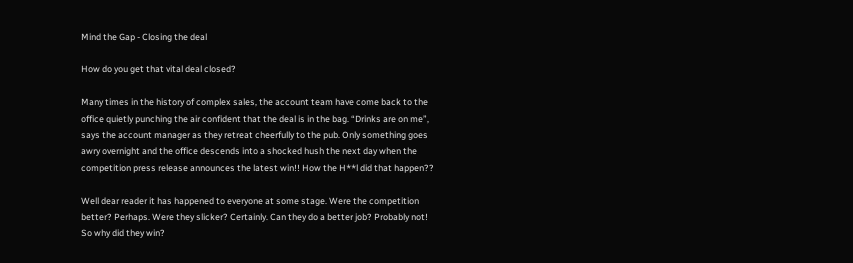Mind the Gap - Closing the deal

How do you get that vital deal closed?

Many times in the history of complex sales, the account team have come back to the office quietly punching the air confident that the deal is in the bag. “Drinks are on me”, says the account manager as they retreat cheerfully to the pub. Only something goes awry overnight and the office descends into a shocked hush the next day when the competition press release announces the latest win!! How the H**l did that happen??

Well dear reader it has happened to everyone at some stage. Were the competition better? Perhaps. Were they slicker? Certainly. Can they do a better job? Probably not! So why did they win?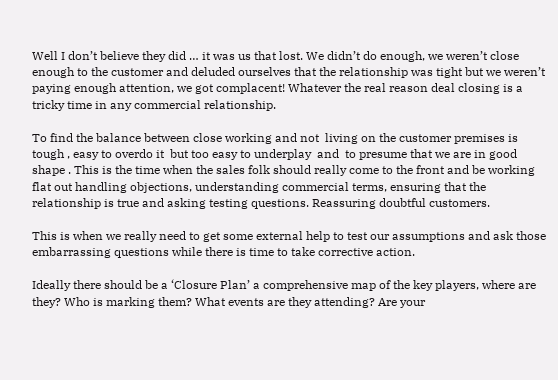Well I don’t believe they did … it was us that lost. We didn’t do enough, we weren’t close enough to the customer and deluded ourselves that the relationship was tight but we weren’t paying enough attention, we got complacent! Whatever the real reason deal closing is a tricky time in any commercial relationship.

To find the balance between close working and not  living on the customer premises is tough , easy to overdo it  but too easy to underplay  and  to presume that we are in good shape . This is the time when the sales folk should really come to the front and be working flat out handling objections, understanding commercial terms, ensuring that the relationship is true and asking testing questions. Reassuring doubtful customers.

This is when we really need to get some external help to test our assumptions and ask those embarrassing questions while there is time to take corrective action.

Ideally there should be a ‘Closure Plan’ a comprehensive map of the key players, where are they? Who is marking them? What events are they attending? Are your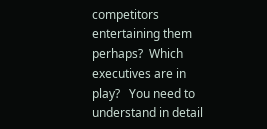competitors entertaining them perhaps?  Which executives are in play?   You need to understand in detail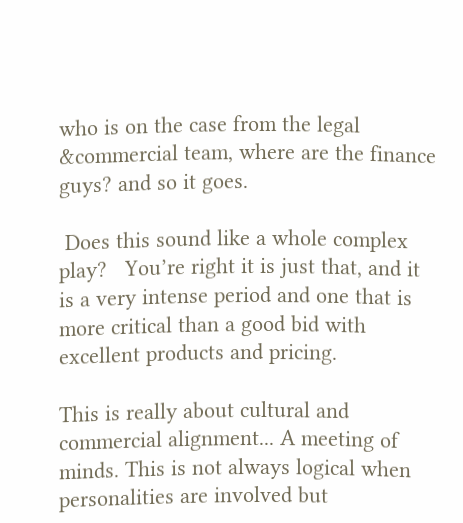who is on the case from the legal &commercial team, where are the finance guys? and so it goes.

 Does this sound like a whole complex play?   You’re right it is just that, and it is a very intense period and one that is more critical than a good bid with excellent products and pricing.

This is really about cultural and commercial alignment... A meeting of minds. This is not always logical when personalities are involved but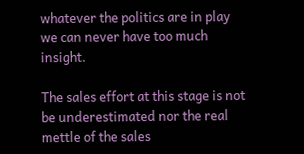whatever the politics are in play we can never have too much insight.

The sales effort at this stage is not be underestimated nor the real mettle of the sales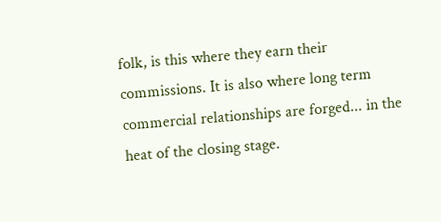folk, is this where they earn their commissions. It is also where long term commercial relationships are forged... in the heat of the closing stage.